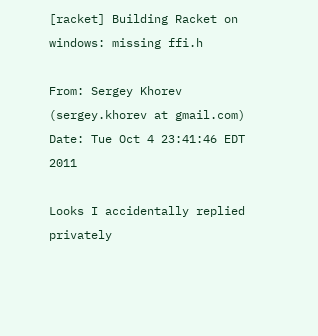[racket] Building Racket on windows: missing ffi.h

From: Sergey Khorev (sergey.khorev at gmail.com)
Date: Tue Oct 4 23:41:46 EDT 2011

Looks I accidentally replied privately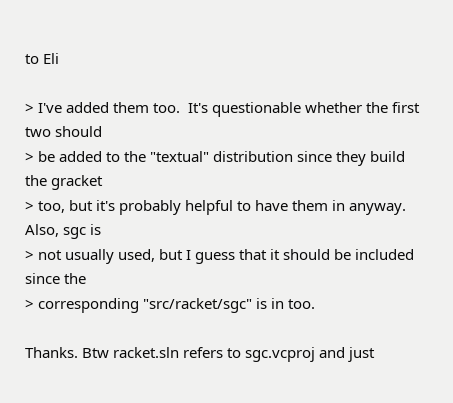to Eli

> I've added them too.  It's questionable whether the first two should
> be added to the "textual" distribution since they build the gracket
> too, but it's probably helpful to have them in anyway.  Also, sgc is
> not usually used, but I guess that it should be included since the
> corresponding "src/racket/sgc" is in too.

Thanks. Btw racket.sln refers to sgc.vcproj and just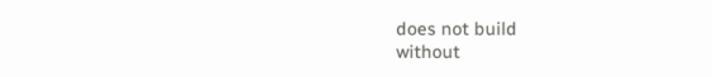does not build
without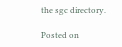the sgc directory.

Posted on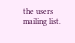the users mailing list.